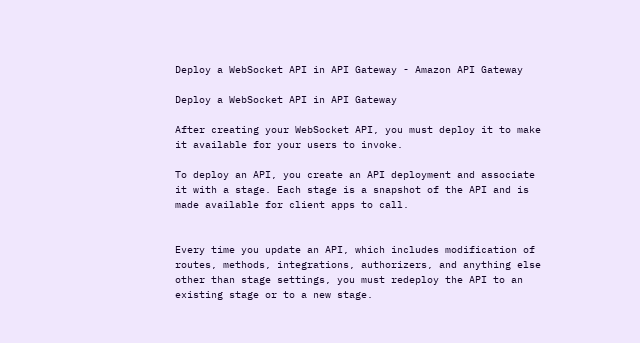Deploy a WebSocket API in API Gateway - Amazon API Gateway

Deploy a WebSocket API in API Gateway

After creating your WebSocket API, you must deploy it to make it available for your users to invoke.

To deploy an API, you create an API deployment and associate it with a stage. Each stage is a snapshot of the API and is made available for client apps to call.


Every time you update an API, which includes modification of routes, methods, integrations, authorizers, and anything else other than stage settings, you must redeploy the API to an existing stage or to a new stage.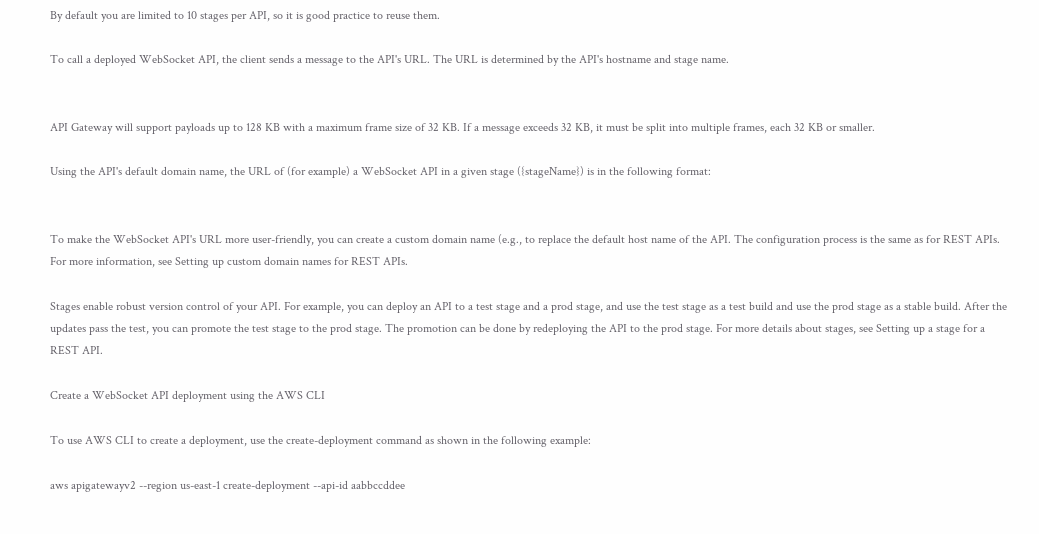By default you are limited to 10 stages per API, so it is good practice to reuse them.

To call a deployed WebSocket API, the client sends a message to the API's URL. The URL is determined by the API's hostname and stage name.


API Gateway will support payloads up to 128 KB with a maximum frame size of 32 KB. If a message exceeds 32 KB, it must be split into multiple frames, each 32 KB or smaller.

Using the API's default domain name, the URL of (for example) a WebSocket API in a given stage ({stageName}) is in the following format:


To make the WebSocket API's URL more user-friendly, you can create a custom domain name (e.g., to replace the default host name of the API. The configuration process is the same as for REST APIs. For more information, see Setting up custom domain names for REST APIs.

Stages enable robust version control of your API. For example, you can deploy an API to a test stage and a prod stage, and use the test stage as a test build and use the prod stage as a stable build. After the updates pass the test, you can promote the test stage to the prod stage. The promotion can be done by redeploying the API to the prod stage. For more details about stages, see Setting up a stage for a REST API.

Create a WebSocket API deployment using the AWS CLI

To use AWS CLI to create a deployment, use the create-deployment command as shown in the following example:

aws apigatewayv2 --region us-east-1 create-deployment --api-id aabbccddee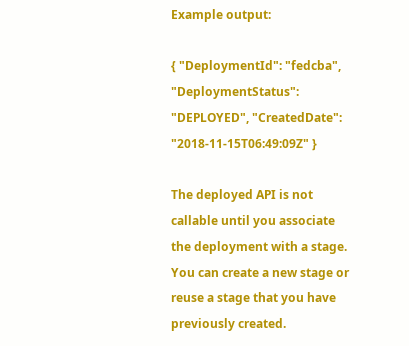Example output:

{ "DeploymentId": "fedcba", "DeploymentStatus": "DEPLOYED", "CreatedDate": "2018-11-15T06:49:09Z" }

The deployed API is not callable until you associate the deployment with a stage. You can create a new stage or reuse a stage that you have previously created.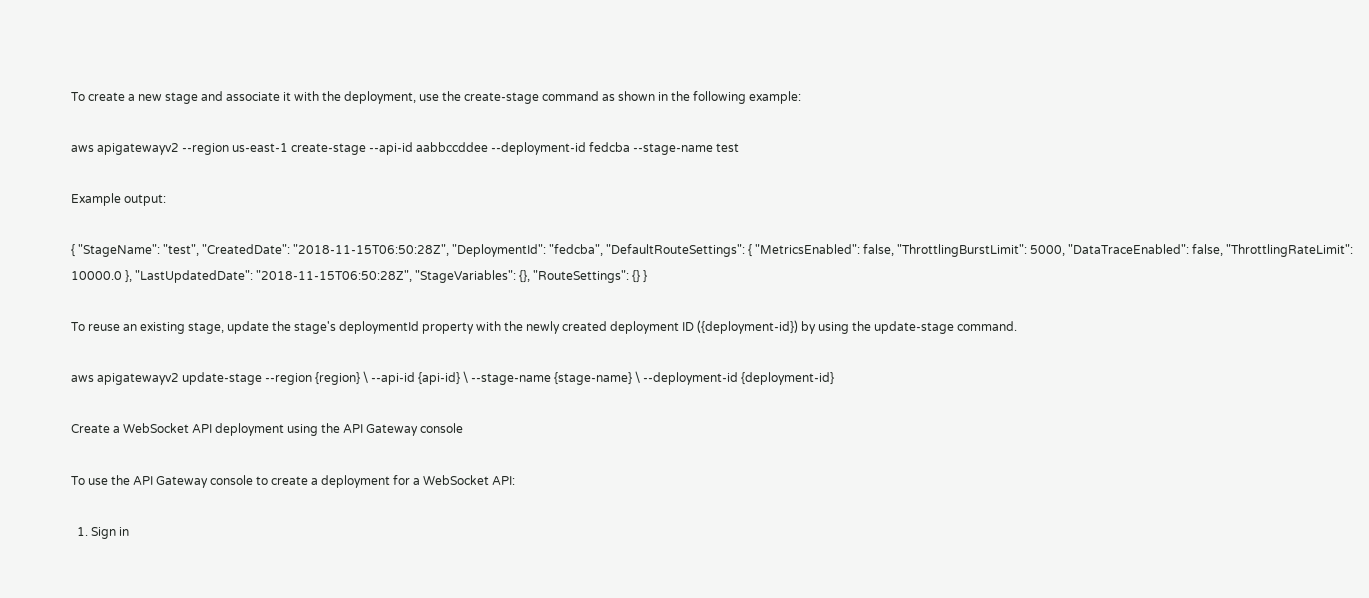To create a new stage and associate it with the deployment, use the create-stage command as shown in the following example:

aws apigatewayv2 --region us-east-1 create-stage --api-id aabbccddee --deployment-id fedcba --stage-name test

Example output:

{ "StageName": "test", "CreatedDate": "2018-11-15T06:50:28Z", "DeploymentId": "fedcba", "DefaultRouteSettings": { "MetricsEnabled": false, "ThrottlingBurstLimit": 5000, "DataTraceEnabled": false, "ThrottlingRateLimit": 10000.0 }, "LastUpdatedDate": "2018-11-15T06:50:28Z", "StageVariables": {}, "RouteSettings": {} }

To reuse an existing stage, update the stage's deploymentId property with the newly created deployment ID ({deployment-id}) by using the update-stage command.

aws apigatewayv2 update-stage --region {region} \ --api-id {api-id} \ --stage-name {stage-name} \ --deployment-id {deployment-id}

Create a WebSocket API deployment using the API Gateway console

To use the API Gateway console to create a deployment for a WebSocket API:

  1. Sign in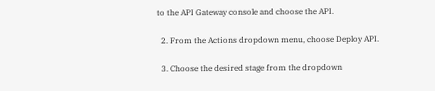to the API Gateway console and choose the API.

  2. From the Actions dropdown menu, choose Deploy API.

  3. Choose the desired stage from the dropdown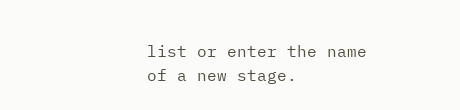list or enter the name of a new stage.